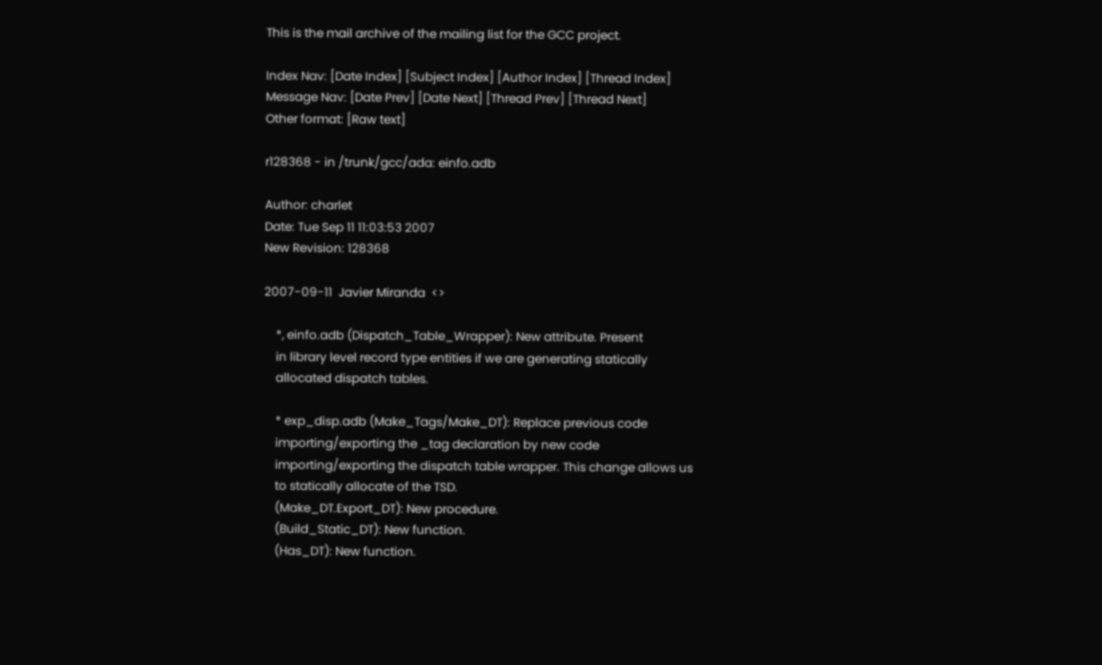This is the mail archive of the mailing list for the GCC project.

Index Nav: [Date Index] [Subject Index] [Author Index] [Thread Index]
Message Nav: [Date Prev] [Date Next] [Thread Prev] [Thread Next]
Other format: [Raw text]

r128368 - in /trunk/gcc/ada: einfo.adb

Author: charlet
Date: Tue Sep 11 11:03:53 2007
New Revision: 128368

2007-09-11  Javier Miranda  <>

    *, einfo.adb (Dispatch_Table_Wrapper): New attribute. Present
    in library level record type entities if we are generating statically
    allocated dispatch tables.

    * exp_disp.adb (Make_Tags/Make_DT): Replace previous code
    importing/exporting the _tag declaration by new code
    importing/exporting the dispatch table wrapper. This change allows us
    to statically allocate of the TSD.
    (Make_DT.Export_DT): New procedure.
    (Build_Static_DT): New function.
    (Has_DT): New function.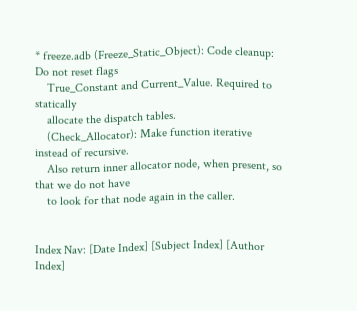* freeze.adb (Freeze_Static_Object): Code cleanup: Do not reset flags
    True_Constant and Current_Value. Required to statically
    allocate the dispatch tables.
    (Check_Allocator): Make function iterative instead of recursive.
    Also return inner allocator node, when present, so that we do not have
    to look for that node again in the caller.


Index Nav: [Date Index] [Subject Index] [Author Index]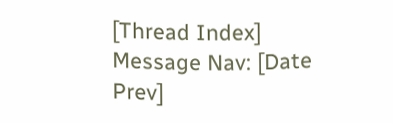[Thread Index]
Message Nav: [Date Prev]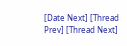[Date Next] [Thread Prev] [Thread Next]